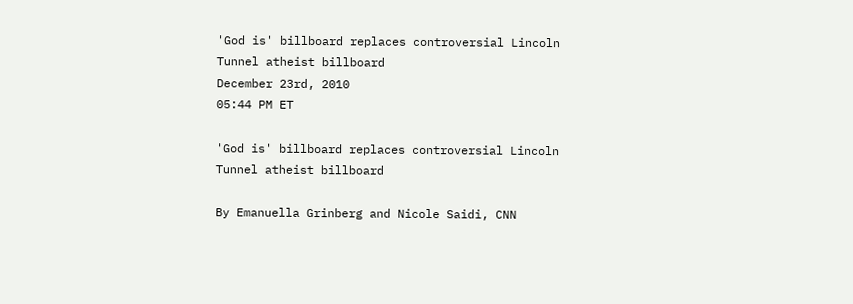'God is' billboard replaces controversial Lincoln Tunnel atheist billboard
December 23rd, 2010
05:44 PM ET

'God is' billboard replaces controversial Lincoln Tunnel atheist billboard

By Emanuella Grinberg and Nicole Saidi, CNN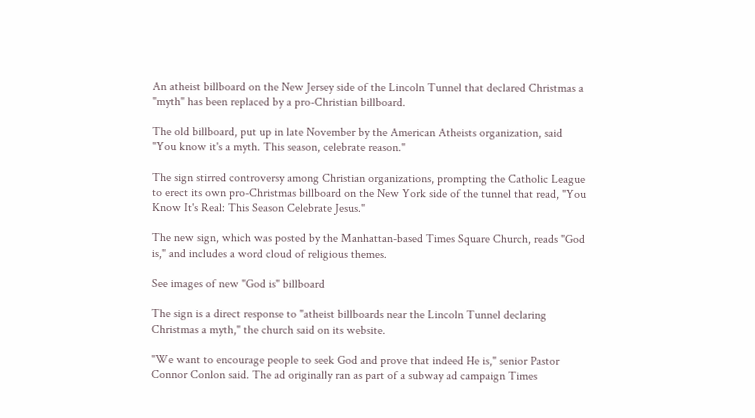An atheist billboard on the New Jersey side of the Lincoln Tunnel that declared Christmas a "myth" has been replaced by a pro-Christian billboard.

The old billboard, put up in late November by the American Atheists organization, said "You know it's a myth. This season, celebrate reason."

The sign stirred controversy among Christian organizations, prompting the Catholic League to erect its own pro-Christmas billboard on the New York side of the tunnel that read, "You Know It's Real: This Season Celebrate Jesus."

The new sign, which was posted by the Manhattan-based Times Square Church, reads "God is," and includes a word cloud of religious themes.

See images of new "God is" billboard

The sign is a direct response to "atheist billboards near the Lincoln Tunnel declaring Christmas a myth," the church said on its website.

"We want to encourage people to seek God and prove that indeed He is," senior Pastor Connor Conlon said. The ad originally ran as part of a subway ad campaign Times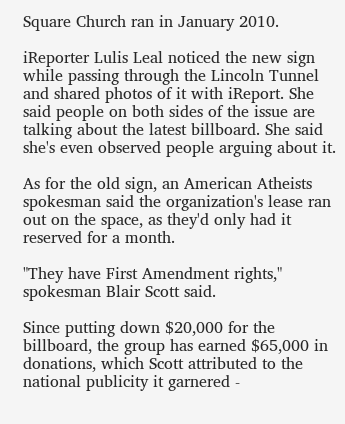Square Church ran in January 2010.

iReporter Lulis Leal noticed the new sign while passing through the Lincoln Tunnel and shared photos of it with iReport. She said people on both sides of the issue are talking about the latest billboard. She said she's even observed people arguing about it.

As for the old sign, an American Atheists spokesman said the organization's lease ran out on the space, as they'd only had it reserved for a month.

"They have First Amendment rights," spokesman Blair Scott said.

Since putting down $20,000 for the billboard, the group has earned $65,000 in donations, which Scott attributed to the national publicity it garnered -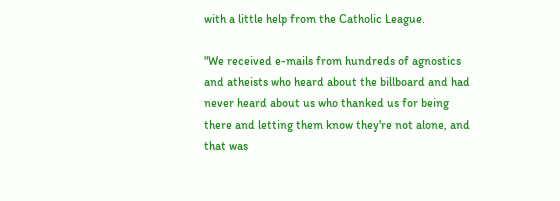with a little help from the Catholic League.

"We received e-mails from hundreds of agnostics and atheists who heard about the billboard and had never heard about us who thanked us for being there and letting them know they're not alone, and that was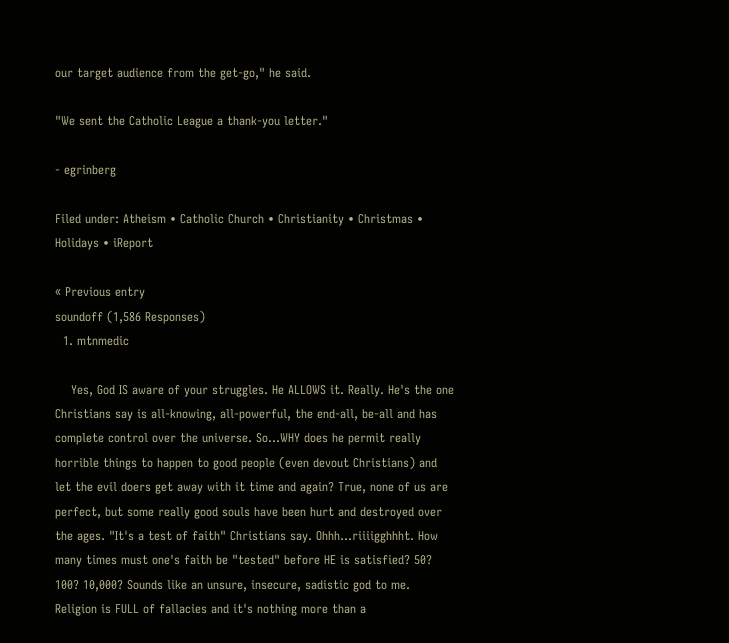our target audience from the get-go," he said.

"We sent the Catholic League a thank-you letter."

- egrinberg

Filed under: Atheism • Catholic Church • Christianity • Christmas • Holidays • iReport

« Previous entry
soundoff (1,586 Responses)
  1. mtnmedic

    Yes, God IS aware of your struggles. He ALLOWS it. Really. He's the one Christians say is all-knowing, all-powerful, the end-all, be-all and has complete control over the universe. So...WHY does he permit really horrible things to happen to good people (even devout Christians) and let the evil doers get away with it time and again? True, none of us are perfect, but some really good souls have been hurt and destroyed over the ages. "It's a test of faith" Christians say. Ohhh...riiiigghhht. How many times must one's faith be "tested" before HE is satisfied? 50? 100? 10,000? Sounds like an unsure, insecure, sadistic god to me. Religion is FULL of fallacies and it's nothing more than a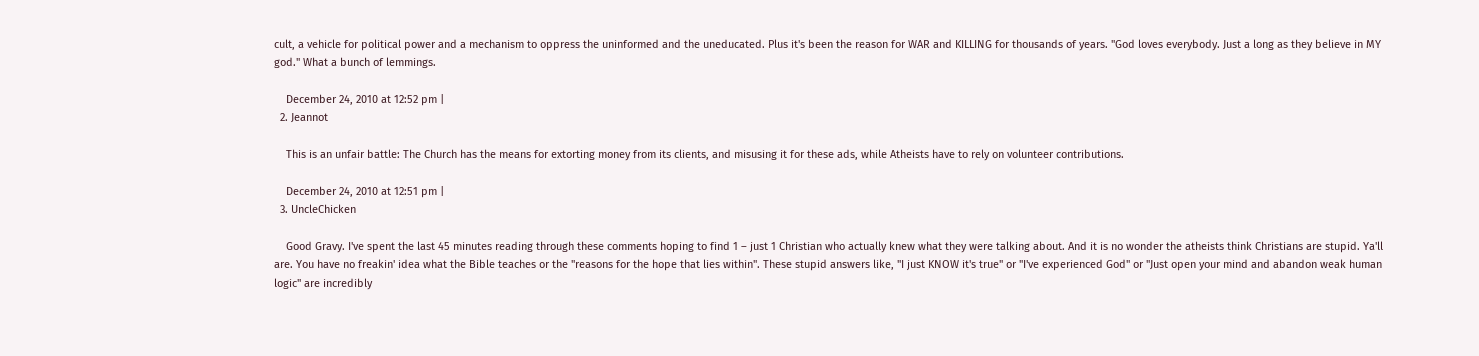cult, a vehicle for political power and a mechanism to oppress the uninformed and the uneducated. Plus it's been the reason for WAR and KILLING for thousands of years. "God loves everybody. Just a long as they believe in MY god." What a bunch of lemmings.

    December 24, 2010 at 12:52 pm |
  2. Jeannot

    This is an unfair battle: The Church has the means for extorting money from its clients, and misusing it for these ads, while Atheists have to rely on volunteer contributions.

    December 24, 2010 at 12:51 pm |
  3. UncleChicken

    Good Gravy. I've spent the last 45 minutes reading through these comments hoping to find 1 – just 1 Christian who actually knew what they were talking about. And it is no wonder the atheists think Christians are stupid. Ya'll are. You have no freakin' idea what the Bible teaches or the "reasons for the hope that lies within". These stupid answers like, "I just KNOW it's true" or "I've experienced God" or "Just open your mind and abandon weak human logic" are incredibly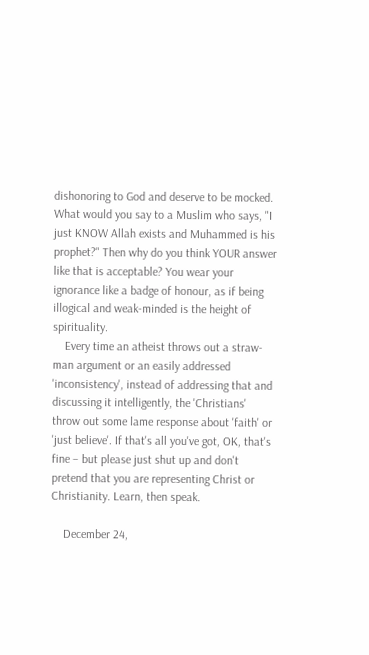dishonoring to God and deserve to be mocked. What would you say to a Muslim who says, "I just KNOW Allah exists and Muhammed is his prophet?" Then why do you think YOUR answer like that is acceptable? You wear your ignorance like a badge of honour, as if being illogical and weak-minded is the height of spirituality.
    Every time an atheist throws out a straw-man argument or an easily addressed 'inconsistency', instead of addressing that and discussing it intelligently, the 'Christians' throw out some lame response about 'faith' or 'just believe'. If that's all you've got, OK, that's fine – but please just shut up and don't pretend that you are representing Christ or Christianity. Learn, then speak.

    December 24,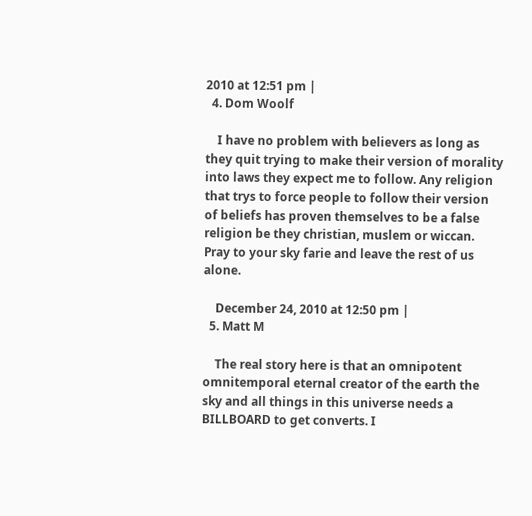2010 at 12:51 pm |
  4. Dom Woolf

    I have no problem with believers as long as they quit trying to make their version of morality into laws they expect me to follow. Any religion that trys to force people to follow their version of beliefs has proven themselves to be a false religion be they christian, muslem or wiccan. Pray to your sky farie and leave the rest of us alone.

    December 24, 2010 at 12:50 pm |
  5. Matt M

    The real story here is that an omnipotent omnitemporal eternal creator of the earth the sky and all things in this universe needs a BILLBOARD to get converts. I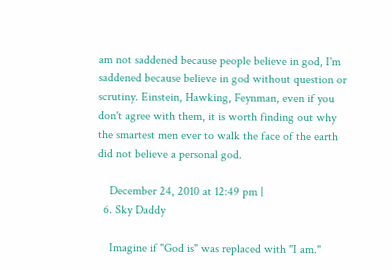am not saddened because people believe in god, I'm saddened because believe in god without question or scrutiny. Einstein, Hawking, Feynman, even if you don't agree with them, it is worth finding out why the smartest men ever to walk the face of the earth did not believe a personal god.

    December 24, 2010 at 12:49 pm |
  6. Sky Daddy

    Imagine if "God is" was replaced with "I am."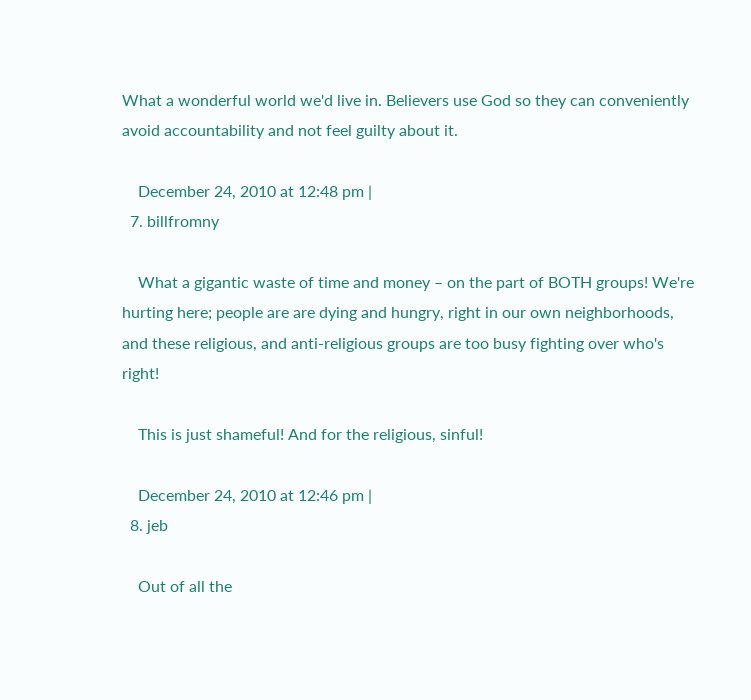What a wonderful world we'd live in. Believers use God so they can conveniently avoid accountability and not feel guilty about it.

    December 24, 2010 at 12:48 pm |
  7. billfromny

    What a gigantic waste of time and money – on the part of BOTH groups! We're hurting here; people are are dying and hungry, right in our own neighborhoods, and these religious, and anti-religious groups are too busy fighting over who's right!

    This is just shameful! And for the religious, sinful!

    December 24, 2010 at 12:46 pm |
  8. jeb

    Out of all the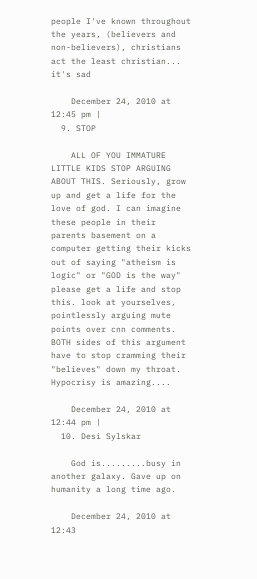people I've known throughout the years, (believers and non-believers), christians act the least christian... it's sad

    December 24, 2010 at 12:45 pm |
  9. STOP

    ALL OF YOU IMMATURE LITTLE KIDS STOP ARGUING ABOUT THIS. Seriously, grow up and get a life for the love of god. I can imagine these people in their parents basement on a computer getting their kicks out of saying "atheism is logic" or "GOD is the way" please get a life and stop this. look at yourselves, pointlessly arguing mute points over cnn comments. BOTH sides of this argument have to stop cramming their "believes" down my throat. Hypocrisy is amazing....

    December 24, 2010 at 12:44 pm |
  10. Desi Sylskar

    God is.........busy in another galaxy. Gave up on humanity a long time ago.

    December 24, 2010 at 12:43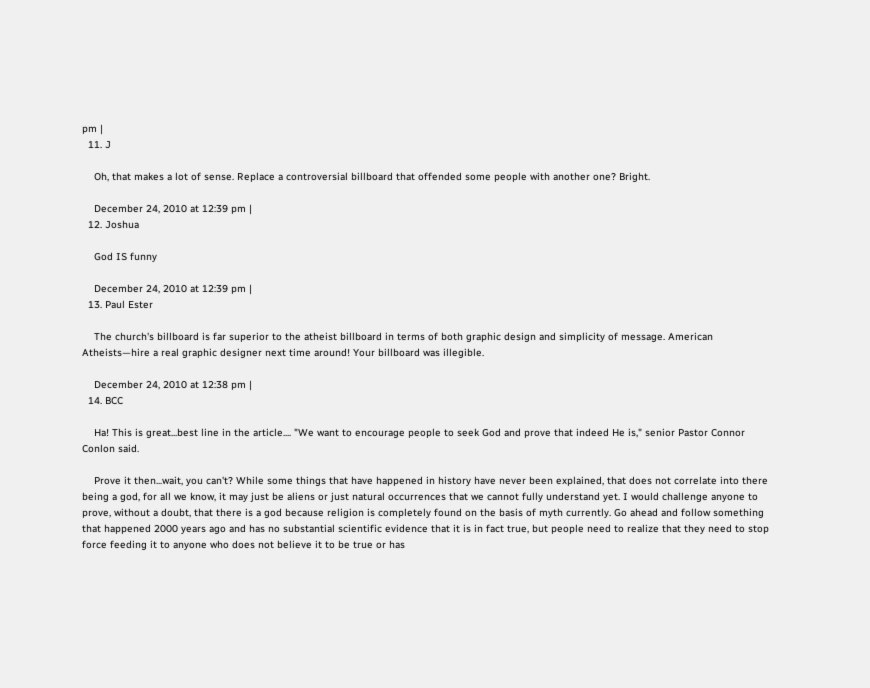pm |
  11. J

    Oh, that makes a lot of sense. Replace a controversial billboard that offended some people with another one? Bright.

    December 24, 2010 at 12:39 pm |
  12. Joshua

    God IS funny

    December 24, 2010 at 12:39 pm |
  13. Paul Ester

    The church's billboard is far superior to the atheist billboard in terms of both graphic design and simplicity of message. American Atheists—hire a real graphic designer next time around! Your billboard was illegible.

    December 24, 2010 at 12:38 pm |
  14. BCC

    Ha! This is great...best line in the article.... "We want to encourage people to seek God and prove that indeed He is," senior Pastor Connor Conlon said.

    Prove it then...wait, you can't? While some things that have happened in history have never been explained, that does not correlate into there being a god, for all we know, it may just be aliens or just natural occurrences that we cannot fully understand yet. I would challenge anyone to prove, without a doubt, that there is a god because religion is completely found on the basis of myth currently. Go ahead and follow something that happened 2000 years ago and has no substantial scientific evidence that it is in fact true, but people need to realize that they need to stop force feeding it to anyone who does not believe it to be true or has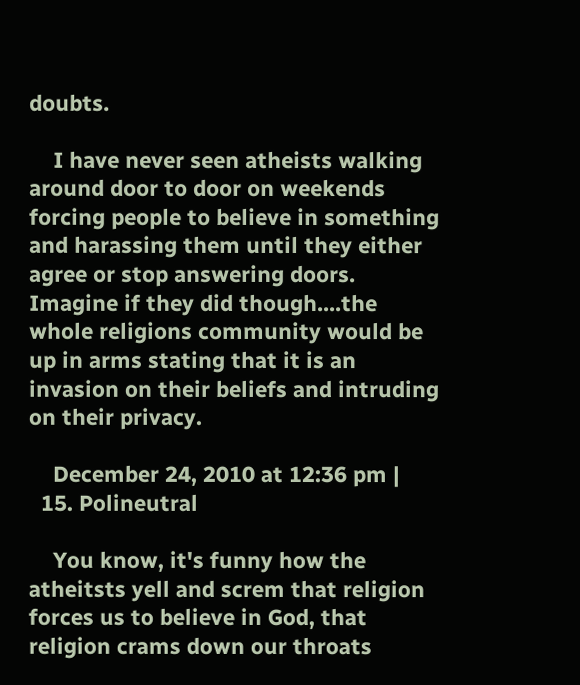doubts.

    I have never seen atheists walking around door to door on weekends forcing people to believe in something and harassing them until they either agree or stop answering doors. Imagine if they did though....the whole religions community would be up in arms stating that it is an invasion on their beliefs and intruding on their privacy.

    December 24, 2010 at 12:36 pm |
  15. Polineutral

    You know, it's funny how the atheitsts yell and screm that religion forces us to believe in God, that religion crams down our throats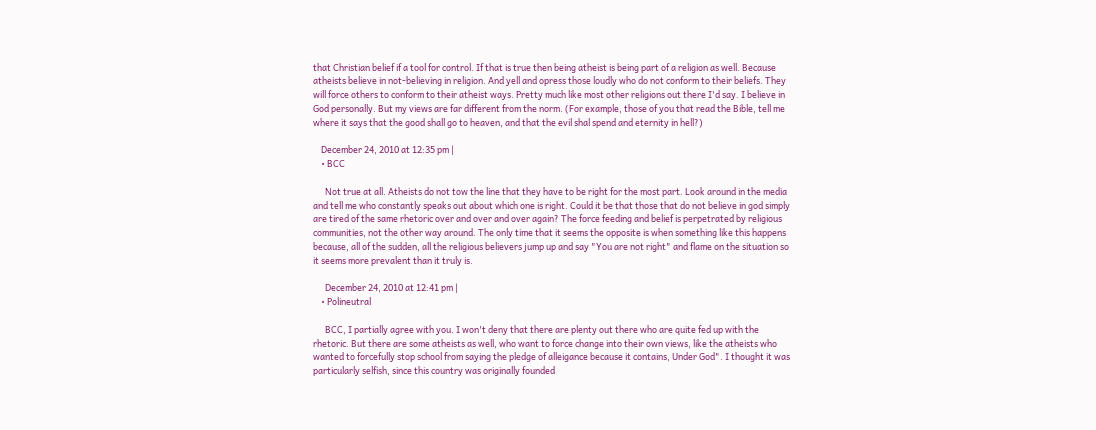that Christian belief if a tool for control. If that is true then being atheist is being part of a religion as well. Because atheists believe in not-believing in religion. And yell and opress those loudly who do not conform to their beliefs. They will force others to conform to their atheist ways. Pretty much like most other religions out there I'd say. I believe in God personally. But my views are far different from the norm. (For example, those of you that read the Bible, tell me where it says that the good shall go to heaven, and that the evil shal spend and eternity in hell?)

    December 24, 2010 at 12:35 pm |
    • BCC

      Not true at all. Atheists do not tow the line that they have to be right for the most part. Look around in the media and tell me who constantly speaks out about which one is right. Could it be that those that do not believe in god simply are tired of the same rhetoric over and over and over again? The force feeding and belief is perpetrated by religious communities, not the other way around. The only time that it seems the opposite is when something like this happens because, all of the sudden, all the religious believers jump up and say "You are not right" and flame on the situation so it seems more prevalent than it truly is.

      December 24, 2010 at 12:41 pm |
    • Polineutral

      BCC, I partially agree with you. I won't deny that there are plenty out there who are quite fed up with the rhetoric. But there are some atheists as well, who want to force change into their own views, like the atheists who wanted to forcefully stop school from saying the pledge of alleigance because it contains, Under God". I thought it was particularly selfish, since this country was originally founded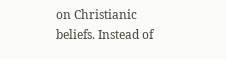on Christianic beliefs. Instead of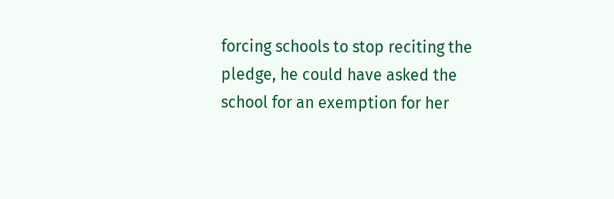forcing schools to stop reciting the pledge, he could have asked the school for an exemption for her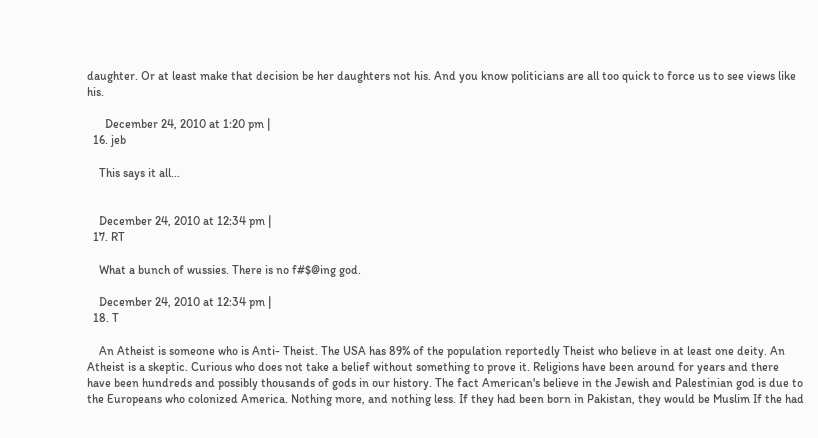daughter. Or at least make that decision be her daughters not his. And you know politicians are all too quick to force us to see views like his.

      December 24, 2010 at 1:20 pm |
  16. jeb

    This says it all...


    December 24, 2010 at 12:34 pm |
  17. RT

    What a bunch of wussies. There is no f#$@ing god.

    December 24, 2010 at 12:34 pm |
  18. T

    An Atheist is someone who is Anti- Theist. The USA has 89% of the population reportedly Theist who believe in at least one deity. An Atheist is a skeptic. Curious who does not take a belief without something to prove it. Religions have been around for years and there have been hundreds and possibly thousands of gods in our history. The fact American's believe in the Jewish and Palestinian god is due to the Europeans who colonized America. Nothing more, and nothing less. If they had been born in Pakistan, they would be Muslim If the had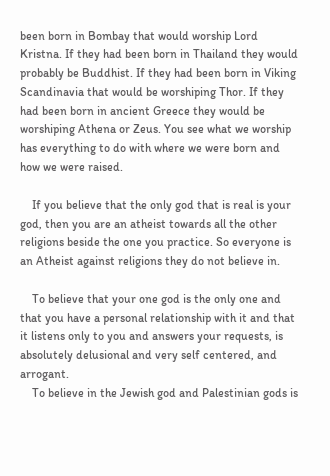been born in Bombay that would worship Lord Kristna. If they had been born in Thailand they would probably be Buddhist. If they had been born in Viking Scandinavia that would be worshiping Thor. If they had been born in ancient Greece they would be worshiping Athena or Zeus. You see what we worship has everything to do with where we were born and how we were raised.

    If you believe that the only god that is real is your god, then you are an atheist towards all the other religions beside the one you practice. So everyone is an Atheist against religions they do not believe in.

    To believe that your one god is the only one and that you have a personal relationship with it and that it listens only to you and answers your requests, is absolutely delusional and very self centered, and arrogant.
    To believe in the Jewish god and Palestinian gods is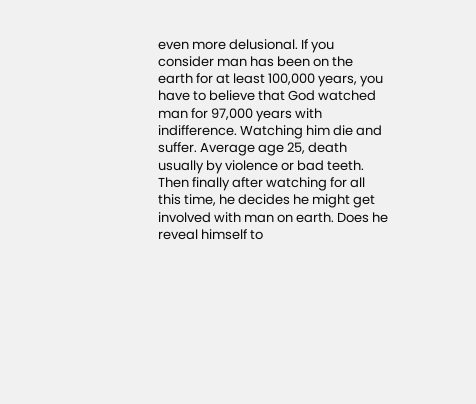even more delusional. If you consider man has been on the earth for at least 100,000 years, you have to believe that God watched man for 97,000 years with indifference. Watching him die and suffer. Average age 25, death usually by violence or bad teeth. Then finally after watching for all this time, he decides he might get involved with man on earth. Does he reveal himself to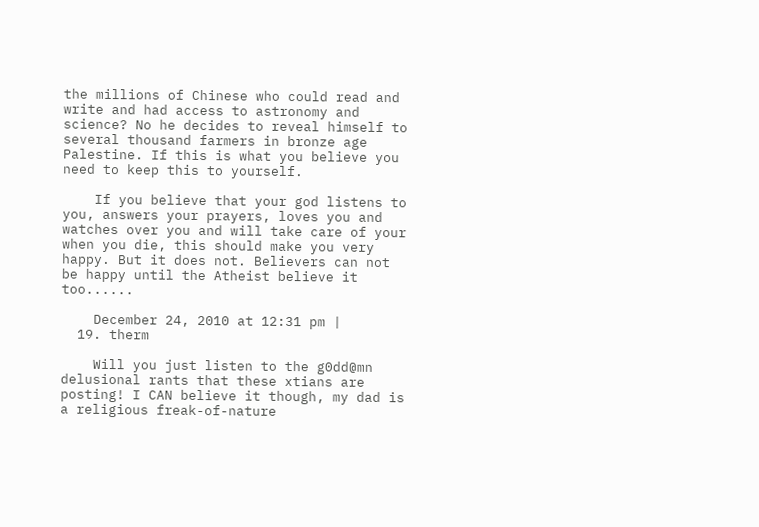the millions of Chinese who could read and write and had access to astronomy and science? No he decides to reveal himself to several thousand farmers in bronze age Palestine. If this is what you believe you need to keep this to yourself.

    If you believe that your god listens to you, answers your prayers, loves you and watches over you and will take care of your when you die, this should make you very happy. But it does not. Believers can not be happy until the Atheist believe it too......

    December 24, 2010 at 12:31 pm |
  19. therm

    Will you just listen to the g0dd@mn delusional rants that these xtians are posting! I CAN believe it though, my dad is a religious freak-of-nature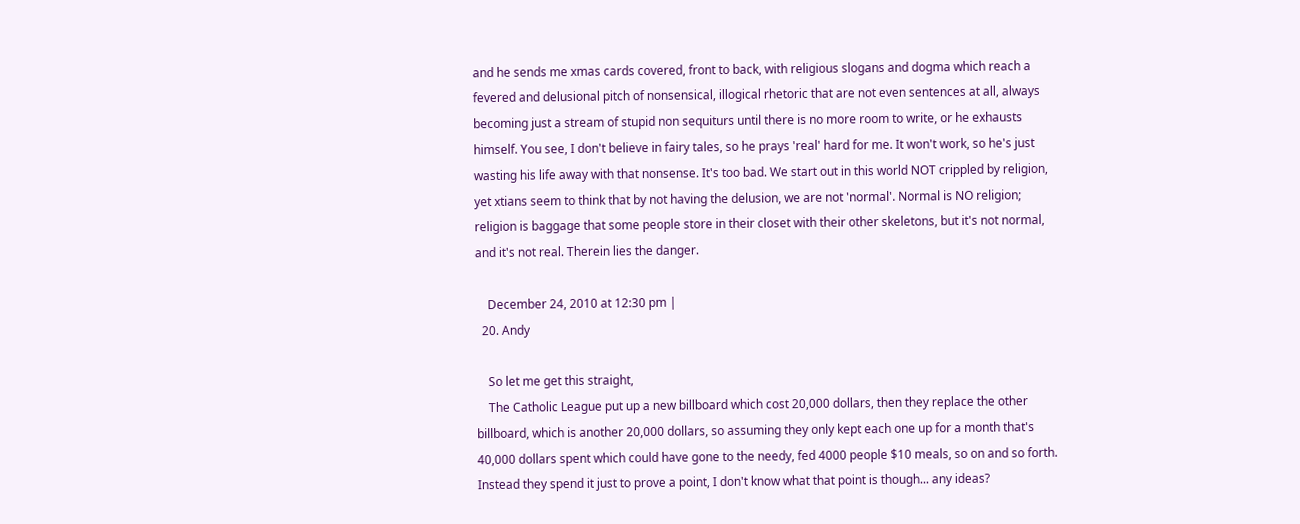and he sends me xmas cards covered, front to back, with religious slogans and dogma which reach a fevered and delusional pitch of nonsensical, illogical rhetoric that are not even sentences at all, always becoming just a stream of stupid non sequiturs until there is no more room to write, or he exhausts himself. You see, I don't believe in fairy tales, so he prays 'real' hard for me. It won't work, so he's just wasting his life away with that nonsense. It's too bad. We start out in this world NOT crippled by religion, yet xtians seem to think that by not having the delusion, we are not 'normal'. Normal is NO religion; religion is baggage that some people store in their closet with their other skeletons, but it's not normal, and it's not real. Therein lies the danger.

    December 24, 2010 at 12:30 pm |
  20. Andy

    So let me get this straight,
    The Catholic League put up a new billboard which cost 20,000 dollars, then they replace the other billboard, which is another 20,000 dollars, so assuming they only kept each one up for a month that's 40,000 dollars spent which could have gone to the needy, fed 4000 people $10 meals, so on and so forth. Instead they spend it just to prove a point, I don't know what that point is though... any ideas?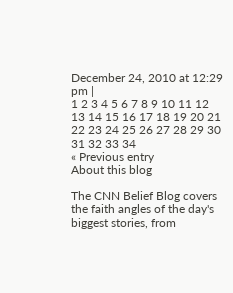December 24, 2010 at 12:29 pm |
1 2 3 4 5 6 7 8 9 10 11 12 13 14 15 16 17 18 19 20 21 22 23 24 25 26 27 28 29 30 31 32 33 34
« Previous entry
About this blog

The CNN Belief Blog covers the faith angles of the day's biggest stories, from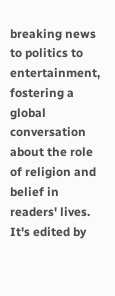breaking news to politics to entertainment, fostering a global conversation about the role of religion and belief in readers' lives. It's edited by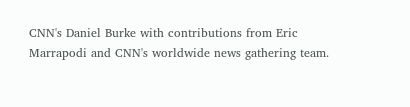CNN's Daniel Burke with contributions from Eric Marrapodi and CNN's worldwide news gathering team.